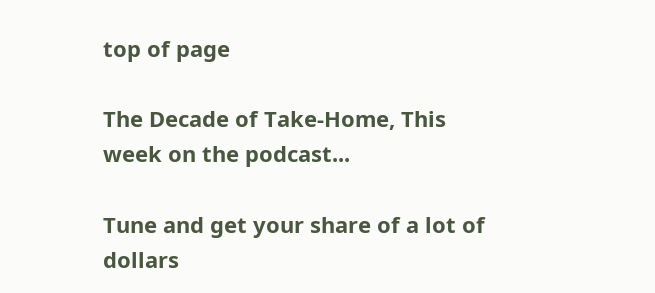top of page

The Decade of Take-Home, This week on the podcast...

Tune and get your share of a lot of dollars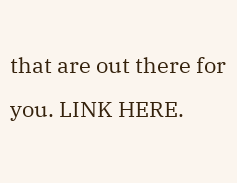that are out there for you. LINK HERE.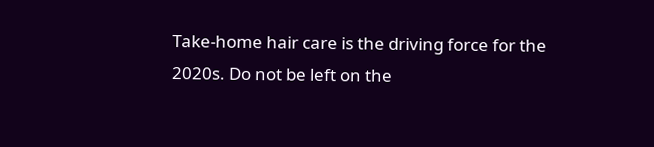Take-home hair care is the driving force for the 2020s. Do not be left on the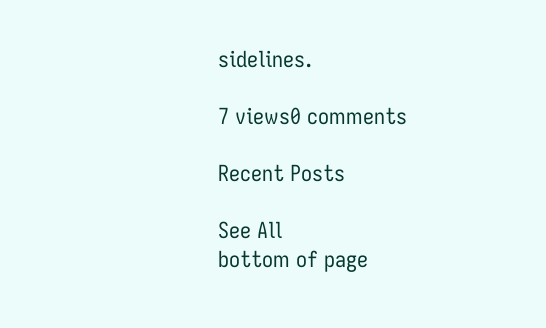sidelines.

7 views0 comments

Recent Posts

See All
bottom of page